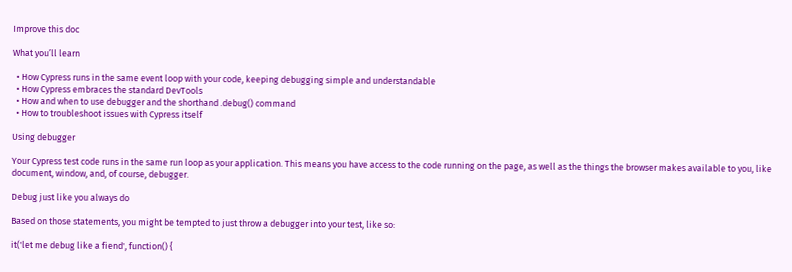Improve this doc

What you’ll learn

  • How Cypress runs in the same event loop with your code, keeping debugging simple and understandable
  • How Cypress embraces the standard DevTools
  • How and when to use debugger and the shorthand .debug() command
  • How to troubleshoot issues with Cypress itself

Using debugger

Your Cypress test code runs in the same run loop as your application. This means you have access to the code running on the page, as well as the things the browser makes available to you, like document, window, and, of course, debugger.

Debug just like you always do

Based on those statements, you might be tempted to just throw a debugger into your test, like so:

it('let me debug like a fiend', function() {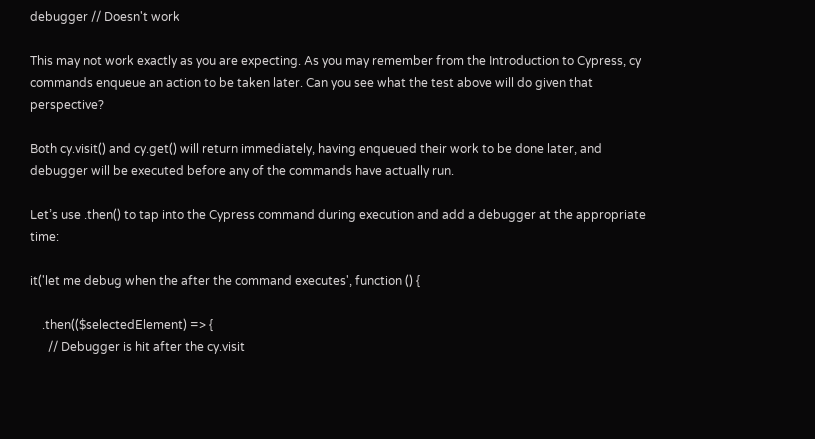debugger // Doesn't work

This may not work exactly as you are expecting. As you may remember from the Introduction to Cypress, cy commands enqueue an action to be taken later. Can you see what the test above will do given that perspective?

Both cy.visit() and cy.get() will return immediately, having enqueued their work to be done later, and debugger will be executed before any of the commands have actually run.

Let’s use .then() to tap into the Cypress command during execution and add a debugger at the appropriate time:

it('let me debug when the after the command executes', function () {

    .then(($selectedElement) => {
      // Debugger is hit after the cy.visit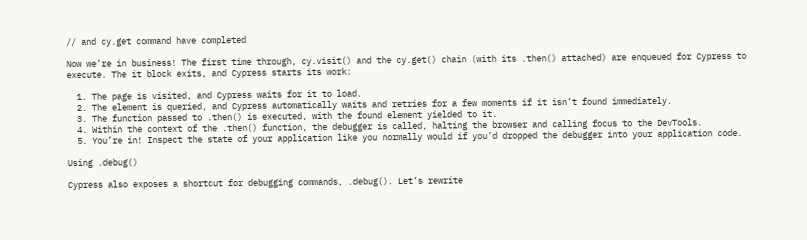// and cy.get command have completed

Now we’re in business! The first time through, cy.visit() and the cy.get() chain (with its .then() attached) are enqueued for Cypress to execute. The it block exits, and Cypress starts its work:

  1. The page is visited, and Cypress waits for it to load.
  2. The element is queried, and Cypress automatically waits and retries for a few moments if it isn’t found immediately.
  3. The function passed to .then() is executed, with the found element yielded to it.
  4. Within the context of the .then() function, the debugger is called, halting the browser and calling focus to the DevTools.
  5. You’re in! Inspect the state of your application like you normally would if you’d dropped the debugger into your application code.

Using .debug()

Cypress also exposes a shortcut for debugging commands, .debug(). Let’s rewrite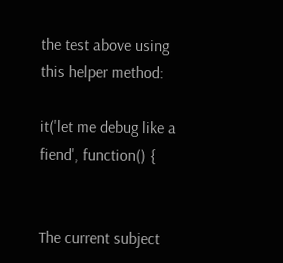the test above using this helper method:

it('let me debug like a fiend', function() {


The current subject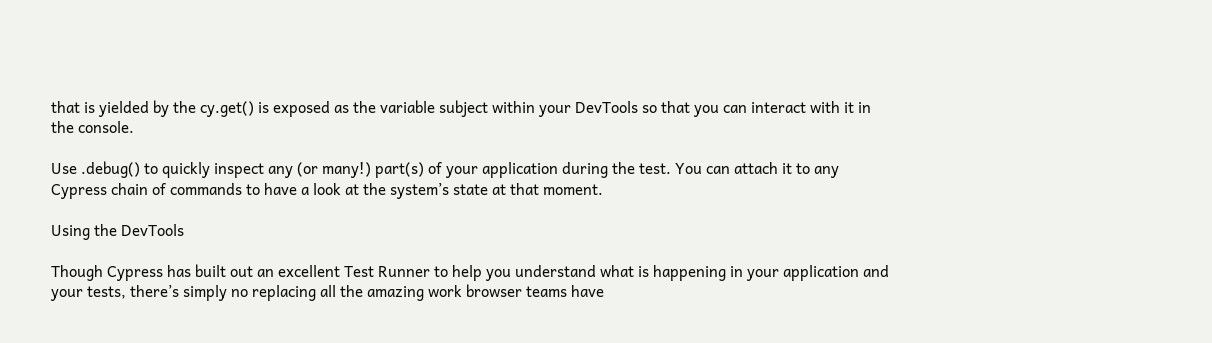that is yielded by the cy.get() is exposed as the variable subject within your DevTools so that you can interact with it in the console.

Use .debug() to quickly inspect any (or many!) part(s) of your application during the test. You can attach it to any Cypress chain of commands to have a look at the system’s state at that moment.

Using the DevTools

Though Cypress has built out an excellent Test Runner to help you understand what is happening in your application and your tests, there’s simply no replacing all the amazing work browser teams have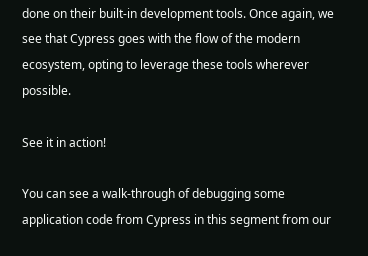done on their built-in development tools. Once again, we see that Cypress goes with the flow of the modern ecosystem, opting to leverage these tools wherever possible.

See it in action!

You can see a walk-through of debugging some application code from Cypress in this segment from our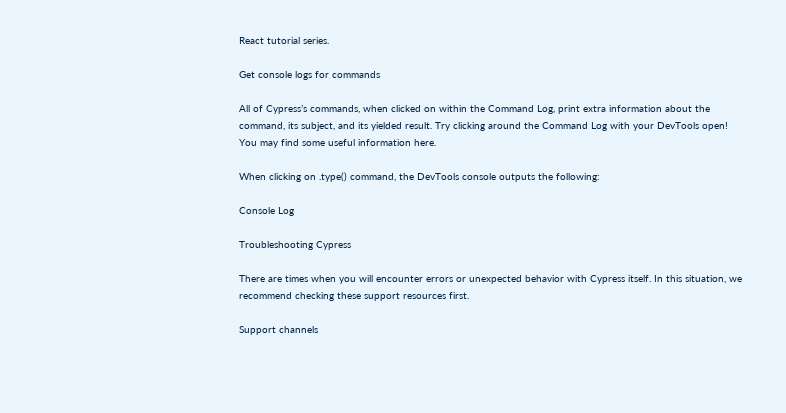React tutorial series.

Get console logs for commands

All of Cypress’s commands, when clicked on within the Command Log, print extra information about the command, its subject, and its yielded result. Try clicking around the Command Log with your DevTools open! You may find some useful information here.

When clicking on .type() command, the DevTools console outputs the following:

Console Log

Troubleshooting Cypress

There are times when you will encounter errors or unexpected behavior with Cypress itself. In this situation, we recommend checking these support resources first.

Support channels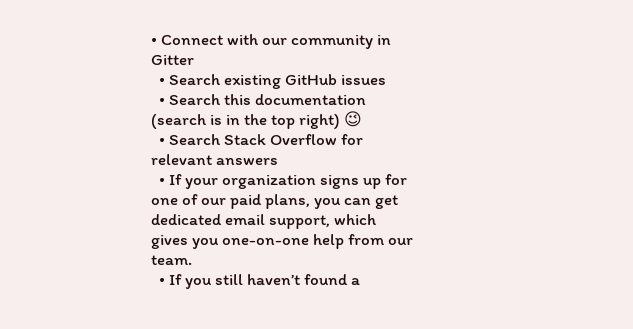• Connect with our community in Gitter
  • Search existing GitHub issues
  • Search this documentation (search is in the top right) 😉
  • Search Stack Overflow for relevant answers
  • If your organization signs up for one of our paid plans, you can get dedicated email support, which gives you one-on-one help from our team.
  • If you still haven’t found a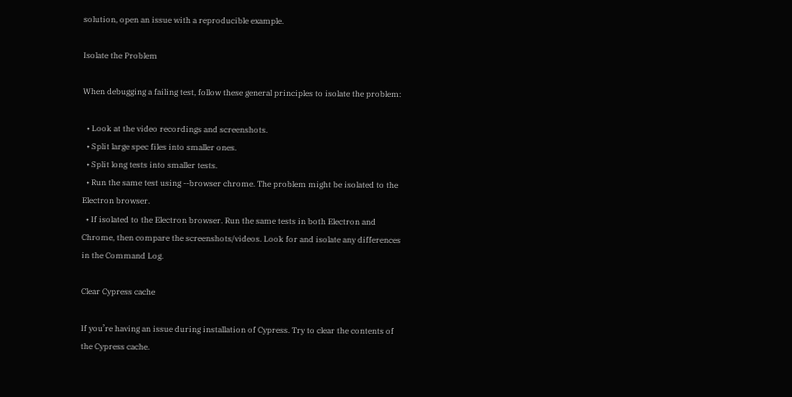solution, open an issue with a reproducible example.

Isolate the Problem

When debugging a failing test, follow these general principles to isolate the problem:

  • Look at the video recordings and screenshots.
  • Split large spec files into smaller ones.
  • Split long tests into smaller tests.
  • Run the same test using --browser chrome. The problem might be isolated to the Electron browser.
  • If isolated to the Electron browser. Run the same tests in both Electron and Chrome, then compare the screenshots/videos. Look for and isolate any differences in the Command Log.

Clear Cypress cache

If you’re having an issue during installation of Cypress. Try to clear the contents of the Cypress cache.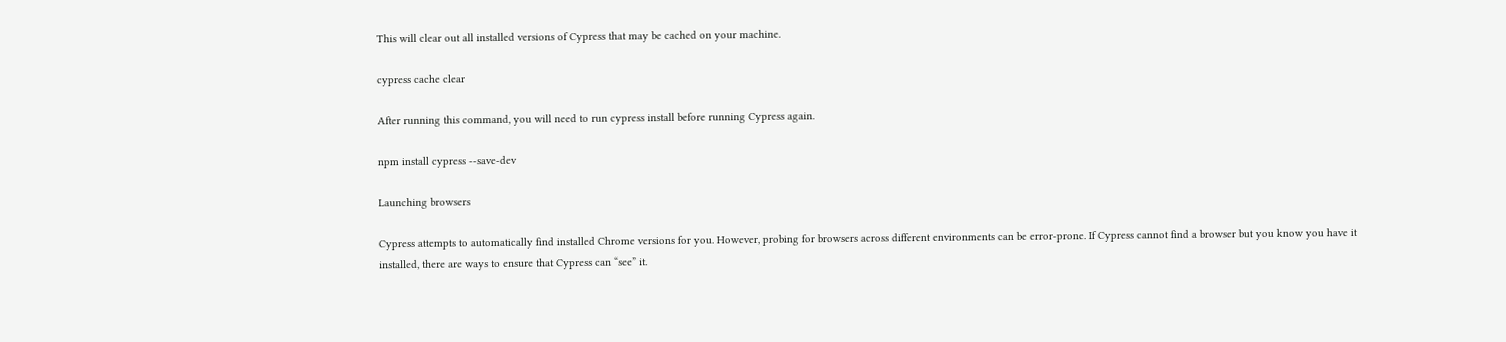This will clear out all installed versions of Cypress that may be cached on your machine.

cypress cache clear

After running this command, you will need to run cypress install before running Cypress again.

npm install cypress --save-dev

Launching browsers

Cypress attempts to automatically find installed Chrome versions for you. However, probing for browsers across different environments can be error-prone. If Cypress cannot find a browser but you know you have it installed, there are ways to ensure that Cypress can “see” it.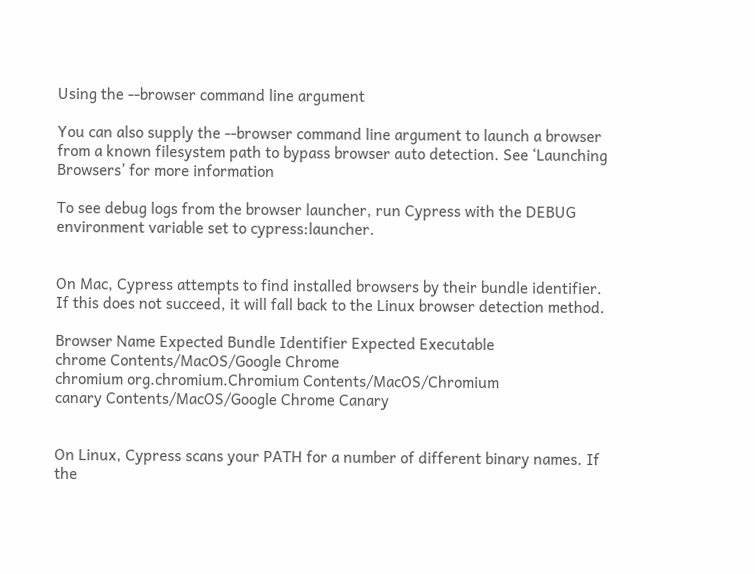Using the --browser command line argument

You can also supply the --browser command line argument to launch a browser from a known filesystem path to bypass browser auto detection. See ‘Launching Browsers’ for more information

To see debug logs from the browser launcher, run Cypress with the DEBUG environment variable set to cypress:launcher.


On Mac, Cypress attempts to find installed browsers by their bundle identifier. If this does not succeed, it will fall back to the Linux browser detection method.

Browser Name Expected Bundle Identifier Expected Executable
chrome Contents/MacOS/Google Chrome
chromium org.chromium.Chromium Contents/MacOS/Chromium
canary Contents/MacOS/Google Chrome Canary


On Linux, Cypress scans your PATH for a number of different binary names. If the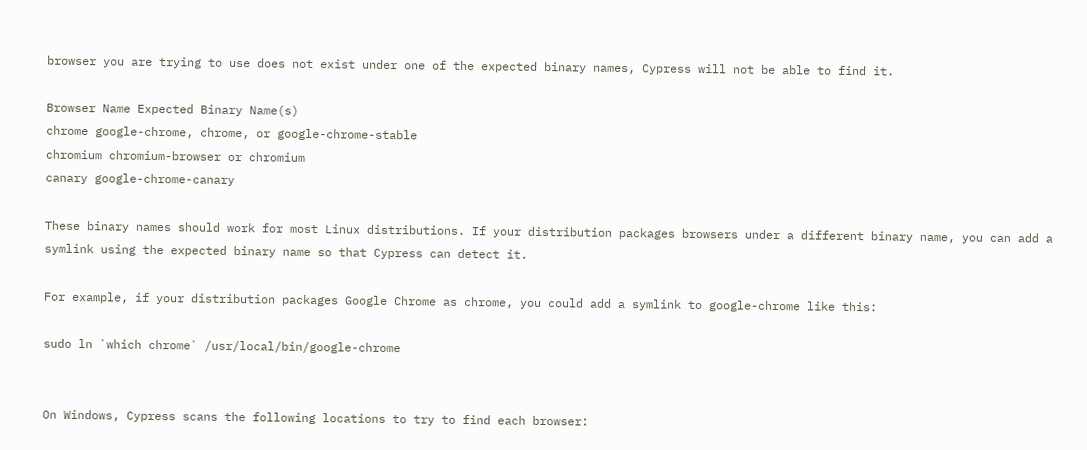browser you are trying to use does not exist under one of the expected binary names, Cypress will not be able to find it.

Browser Name Expected Binary Name(s)
chrome google-chrome, chrome, or google-chrome-stable
chromium chromium-browser or chromium
canary google-chrome-canary

These binary names should work for most Linux distributions. If your distribution packages browsers under a different binary name, you can add a symlink using the expected binary name so that Cypress can detect it.

For example, if your distribution packages Google Chrome as chrome, you could add a symlink to google-chrome like this:

sudo ln `which chrome` /usr/local/bin/google-chrome


On Windows, Cypress scans the following locations to try to find each browser: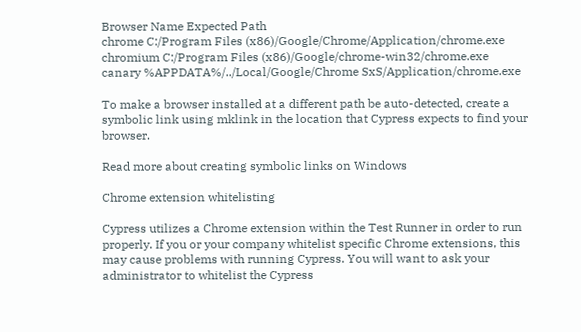Browser Name Expected Path
chrome C:/Program Files (x86)/Google/Chrome/Application/chrome.exe
chromium C:/Program Files (x86)/Google/chrome-win32/chrome.exe
canary %APPDATA%/../Local/Google/Chrome SxS/Application/chrome.exe

To make a browser installed at a different path be auto-detected, create a symbolic link using mklink in the location that Cypress expects to find your browser.

Read more about creating symbolic links on Windows

Chrome extension whitelisting

Cypress utilizes a Chrome extension within the Test Runner in order to run properly. If you or your company whitelist specific Chrome extensions, this may cause problems with running Cypress. You will want to ask your administrator to whitelist the Cypress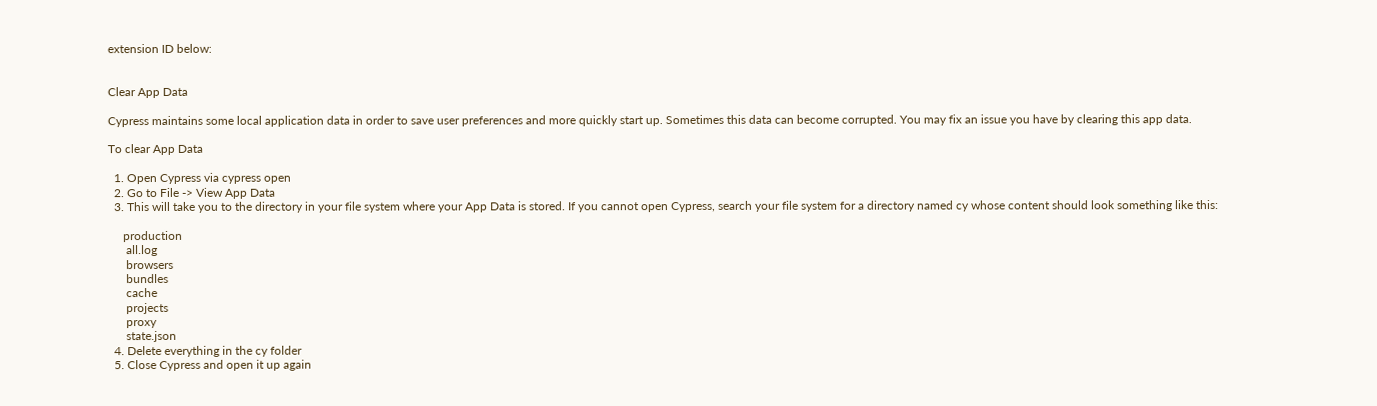extension ID below:


Clear App Data

Cypress maintains some local application data in order to save user preferences and more quickly start up. Sometimes this data can become corrupted. You may fix an issue you have by clearing this app data.

To clear App Data

  1. Open Cypress via cypress open
  2. Go to File -> View App Data
  3. This will take you to the directory in your file system where your App Data is stored. If you cannot open Cypress, search your file system for a directory named cy whose content should look something like this:

     production
      all.log
      browsers
      bundles
      cache
      projects
      proxy
      state.json
  4. Delete everything in the cy folder
  5. Close Cypress and open it up again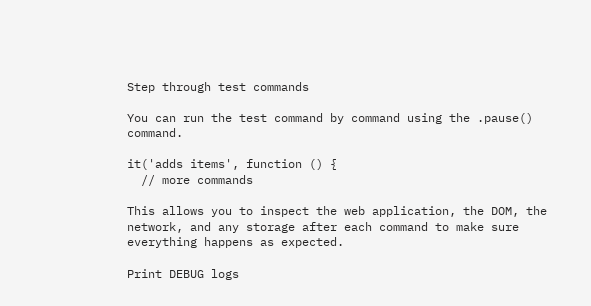Step through test commands

You can run the test command by command using the .pause() command.

it('adds items', function () {
  // more commands

This allows you to inspect the web application, the DOM, the network, and any storage after each command to make sure everything happens as expected.

Print DEBUG logs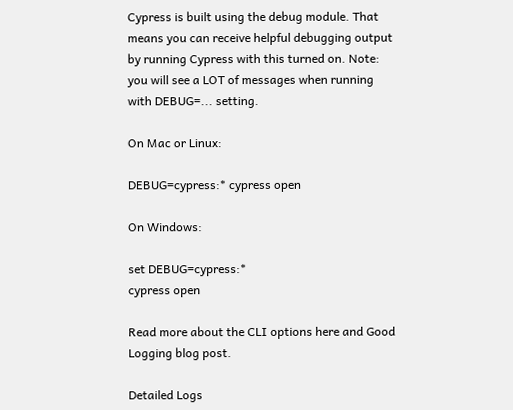Cypress is built using the debug module. That means you can receive helpful debugging output by running Cypress with this turned on. Note: you will see a LOT of messages when running with DEBUG=... setting.

On Mac or Linux:

DEBUG=cypress:* cypress open

On Windows:

set DEBUG=cypress:*
cypress open

Read more about the CLI options here and Good Logging blog post.

Detailed Logs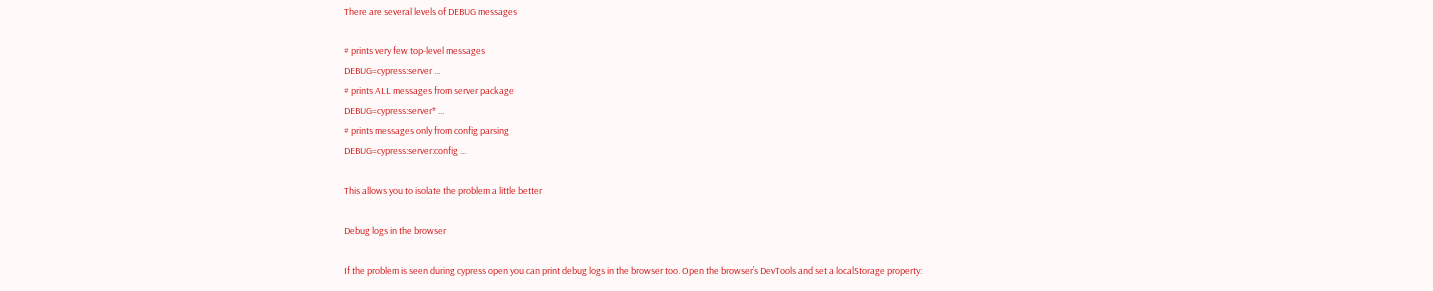There are several levels of DEBUG messages

# prints very few top-level messages
DEBUG=cypress:server ...
# prints ALL messages from server package
DEBUG=cypress:server* ...
# prints messages only from config parsing
DEBUG=cypress:server:config ...

This allows you to isolate the problem a little better

Debug logs in the browser

If the problem is seen during cypress open you can print debug logs in the browser too. Open the browser’s DevTools and set a localStorage property: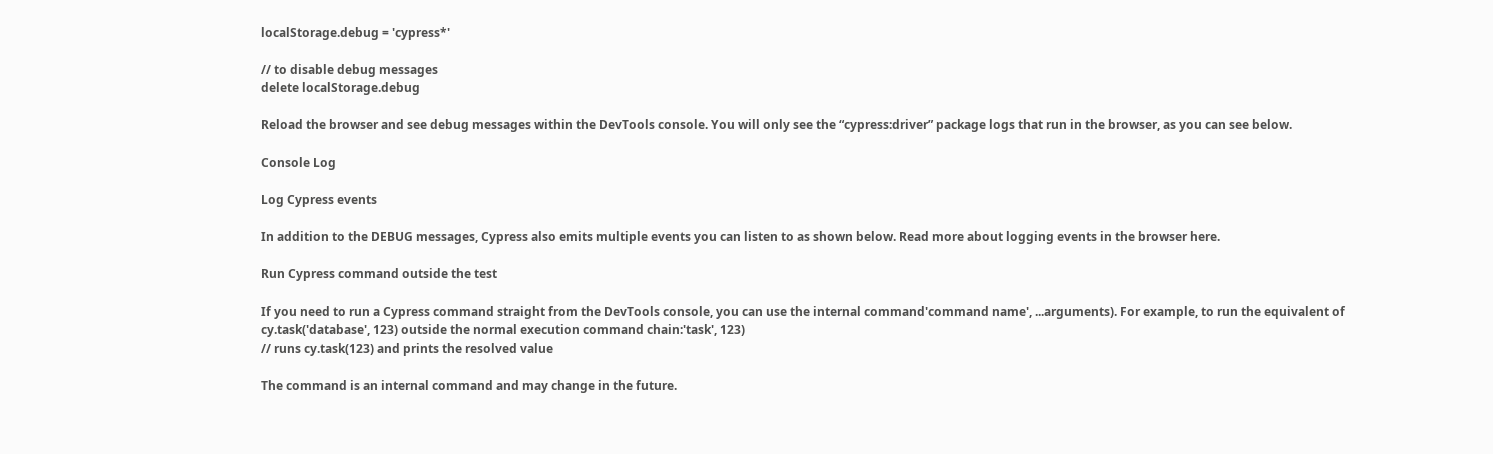localStorage.debug = 'cypress*'

// to disable debug messages
delete localStorage.debug

Reload the browser and see debug messages within the DevTools console. You will only see the “cypress:driver” package logs that run in the browser, as you can see below.

Console Log

Log Cypress events

In addition to the DEBUG messages, Cypress also emits multiple events you can listen to as shown below. Read more about logging events in the browser here.

Run Cypress command outside the test

If you need to run a Cypress command straight from the DevTools console, you can use the internal command'command name', ...arguments). For example, to run the equivalent of cy.task('database', 123) outside the normal execution command chain:'task', 123)
// runs cy.task(123) and prints the resolved value

The command is an internal command and may change in the future.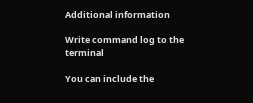Additional information

Write command log to the terminal

You can include the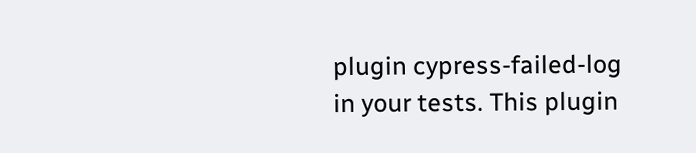plugin cypress-failed-log in your tests. This plugin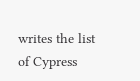writes the list of Cypress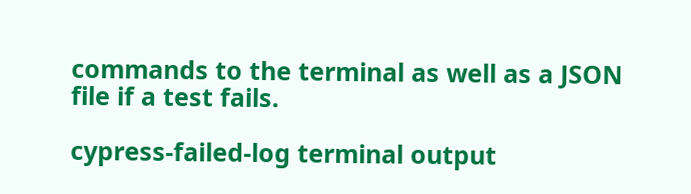commands to the terminal as well as a JSON file if a test fails.

cypress-failed-log terminal output